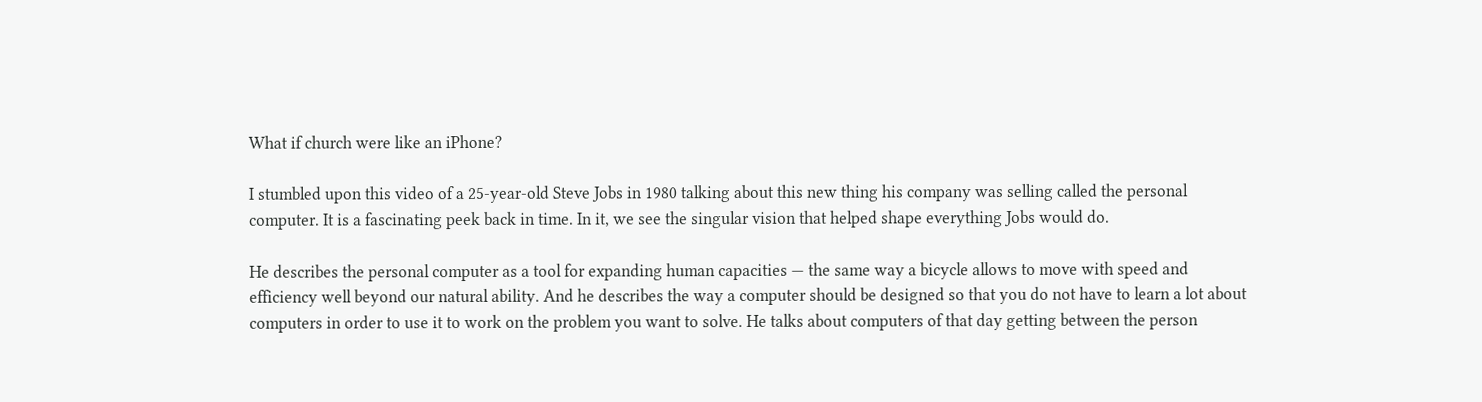What if church were like an iPhone?

I stumbled upon this video of a 25-year-old Steve Jobs in 1980 talking about this new thing his company was selling called the personal computer. It is a fascinating peek back in time. In it, we see the singular vision that helped shape everything Jobs would do.

He describes the personal computer as a tool for expanding human capacities — the same way a bicycle allows to move with speed and efficiency well beyond our natural ability. And he describes the way a computer should be designed so that you do not have to learn a lot about computers in order to use it to work on the problem you want to solve. He talks about computers of that day getting between the person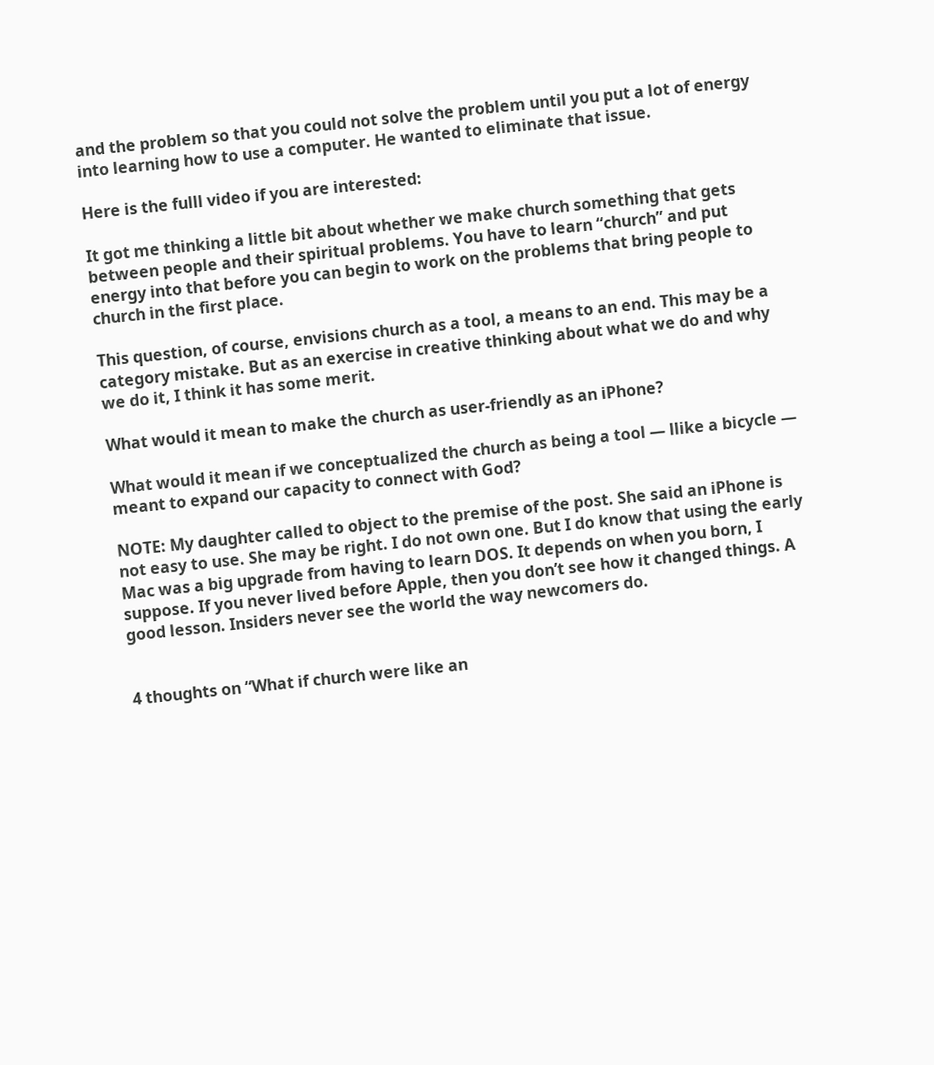and the problem so that you could not solve the problem until you put a lot of energy into learning how to use a computer. He wanted to eliminate that issue.

Here is the fulll video if you are interested:

It got me thinking a little bit about whether we make church something that gets between people and their spiritual problems. You have to learn “church” and put energy into that before you can begin to work on the problems that bring people to church in the first place.

This question, of course, envisions church as a tool, a means to an end. This may be a category mistake. But as an exercise in creative thinking about what we do and why we do it, I think it has some merit.

What would it mean to make the church as user-friendly as an iPhone?

What would it mean if we conceptualized the church as being a tool — llike a bicycle — meant to expand our capacity to connect with God?

NOTE: My daughter called to object to the premise of the post. She said an iPhone is not easy to use. She may be right. I do not own one. But I do know that using the early Mac was a big upgrade from having to learn DOS. It depends on when you born, I suppose. If you never lived before Apple, then you don’t see how it changed things. A good lesson. Insiders never see the world the way newcomers do.


4 thoughts on “What if church were like an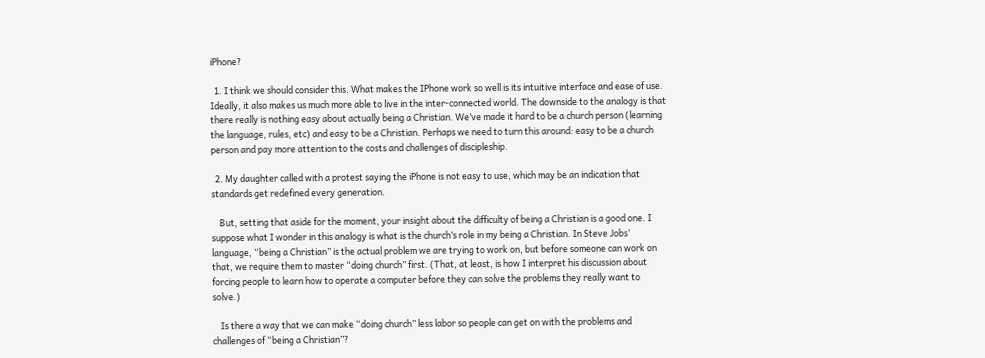iPhone?

  1. I think we should consider this. What makes the IPhone work so well is its intuitive interface and ease of use. Ideally, it also makes us much more able to live in the inter-connected world. The downside to the analogy is that there really is nothing easy about actually being a Christian. We’ve made it hard to be a church person (learning the language, rules, etc) and easy to be a Christian. Perhaps we need to turn this around: easy to be a church person and pay more attention to the costs and challenges of discipleship.

  2. My daughter called with a protest saying the iPhone is not easy to use, which may be an indication that standards get redefined every generation.

    But, setting that aside for the moment, your insight about the difficulty of being a Christian is a good one. I suppose what I wonder in this analogy is what is the church’s role in my being a Christian. In Steve Jobs’ language, “being a Christian” is the actual problem we are trying to work on, but before someone can work on that, we require them to master “doing church” first. (That, at least, is how I interpret his discussion about forcing people to learn how to operate a computer before they can solve the problems they really want to solve.)

    Is there a way that we can make “doing church” less labor so people can get on with the problems and challenges of “being a Christian”?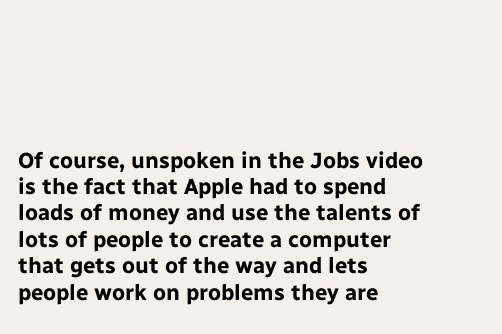Of course, unspoken in the Jobs video is the fact that Apple had to spend loads of money and use the talents of lots of people to create a computer that gets out of the way and lets people work on problems they are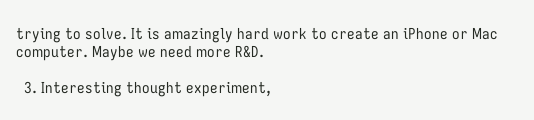trying to solve. It is amazingly hard work to create an iPhone or Mac computer. Maybe we need more R&D.

  3. Interesting thought experiment,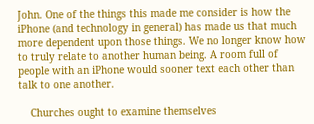John. One of the things this made me consider is how the iPhone (and technology in general) has made us that much more dependent upon those things. We no longer know how to truly relate to another human being. A room full of people with an iPhone would sooner text each other than talk to one another.

    Churches ought to examine themselves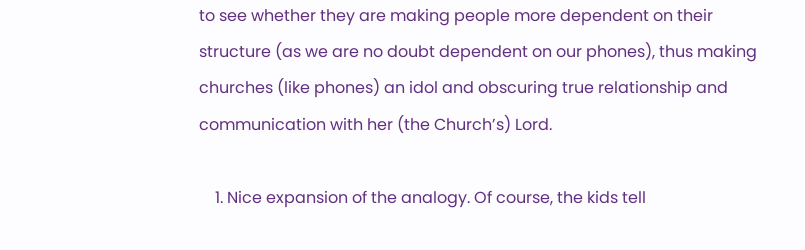to see whether they are making people more dependent on their structure (as we are no doubt dependent on our phones), thus making churches (like phones) an idol and obscuring true relationship and communication with her (the Church’s) Lord.

    1. Nice expansion of the analogy. Of course, the kids tell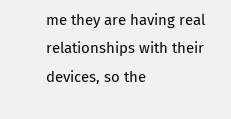me they are having real relationships with their devices, so the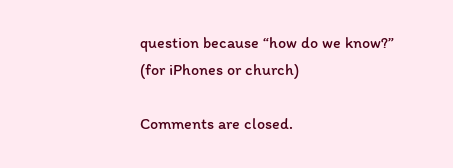question because “how do we know?” (for iPhones or church)

Comments are closed.